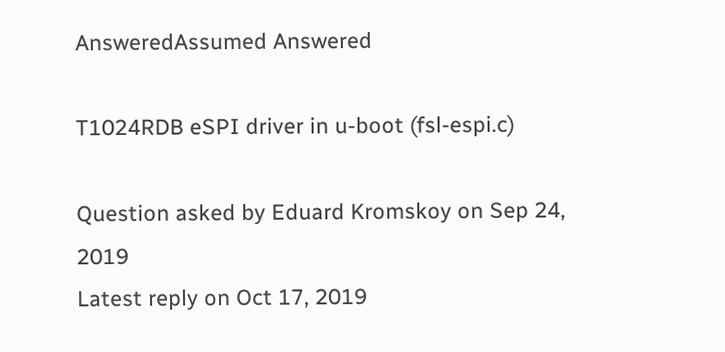AnsweredAssumed Answered

T1024RDB eSPI driver in u-boot (fsl-espi.c)

Question asked by Eduard Kromskoy on Sep 24, 2019
Latest reply on Oct 17, 2019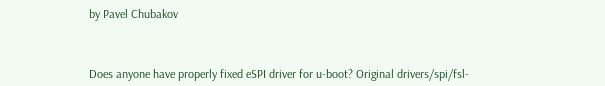by Pavel Chubakov



Does anyone have properly fixed eSPI driver for u-boot? Original drivers/spi/fsl-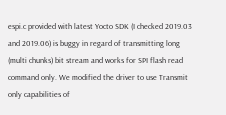espi.c provided with latest Yocto SDK (I checked 2019.03 and 2019.06) is buggy in regard of transmitting long (multi chunks) bit stream and works for SPI flash read command only. We modified the driver to use Transmit only capabilities of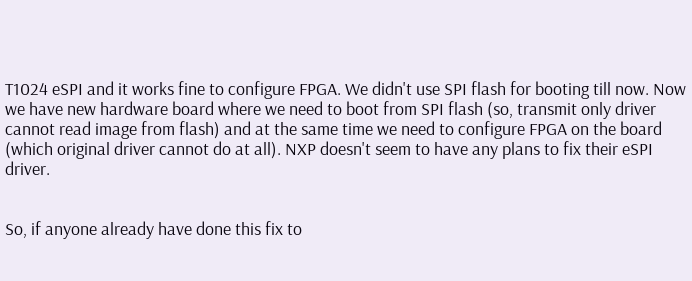T1024 eSPI and it works fine to configure FPGA. We didn't use SPI flash for booting till now. Now we have new hardware board where we need to boot from SPI flash (so, transmit only driver cannot read image from flash) and at the same time we need to configure FPGA on the board (which original driver cannot do at all). NXP doesn't seem to have any plans to fix their eSPI driver.


So, if anyone already have done this fix to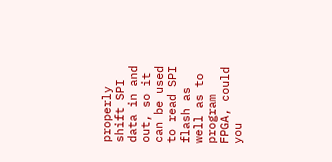properly shift SPI data in and out, so it can be used to read SPI flash as well as to program FPGA, could you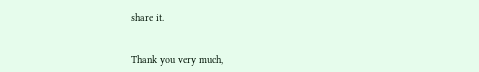share it.


Thank you very much,